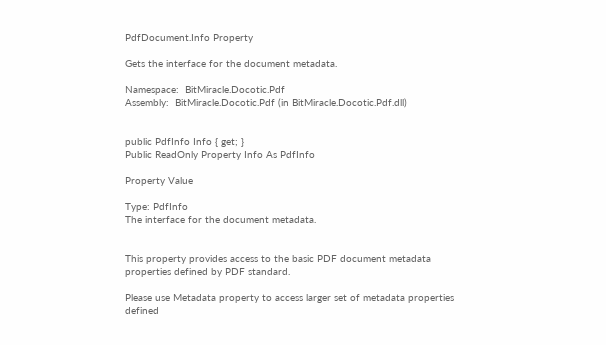PdfDocument.Info Property

Gets the interface for the document metadata.

Namespace:  BitMiracle.Docotic.Pdf
Assembly:  BitMiracle.Docotic.Pdf (in BitMiracle.Docotic.Pdf.dll)


public PdfInfo Info { get; }
Public ReadOnly Property Info As PdfInfo

Property Value

Type: PdfInfo
The interface for the document metadata.


This property provides access to the basic PDF document metadata properties defined by PDF standard.

Please use Metadata property to access larger set of metadata properties defined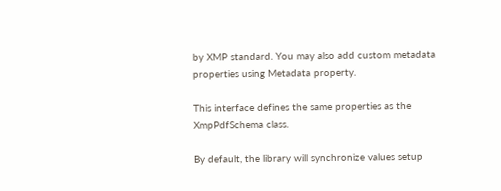by XMP standard. You may also add custom metadata properties using Metadata property.

This interface defines the same properties as the XmpPdfSchema class.

By default, the library will synchronize values setup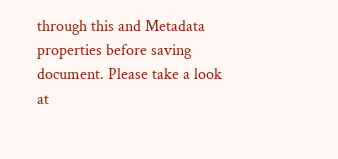through this and Metadata properties before saving document. Please take a look at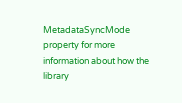MetadataSyncMode property for more information about how the library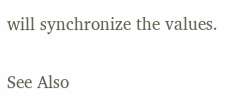will synchronize the values.

See Also